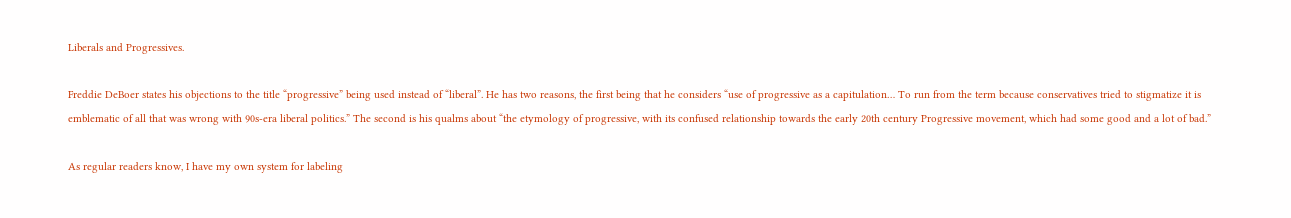Liberals and Progressives.

Freddie DeBoer states his objections to the title “progressive” being used instead of “liberal”. He has two reasons, the first being that he considers “use of progressive as a capitulation… To run from the term because conservatives tried to stigmatize it is emblematic of all that was wrong with 90s-era liberal politics.” The second is his qualms about “the etymology of progressive, with its confused relationship towards the early 20th century Progressive movement, which had some good and a lot of bad.”

As regular readers know, I have my own system for labeling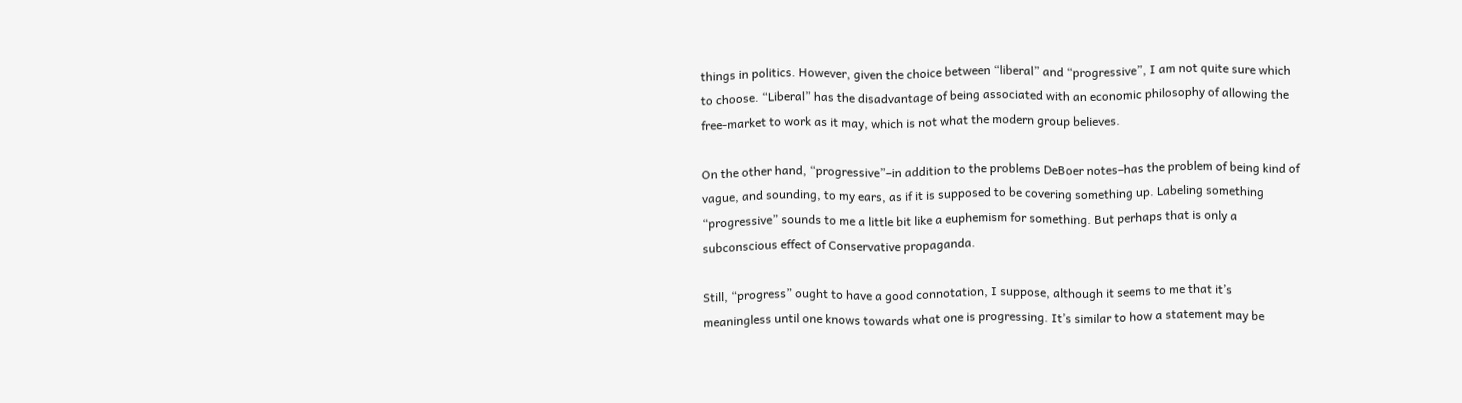things in politics. However, given the choice between “liberal” and “progressive”, I am not quite sure which to choose. “Liberal” has the disadvantage of being associated with an economic philosophy of allowing the free-market to work as it may, which is not what the modern group believes.

On the other hand, “progressive”–in addition to the problems DeBoer notes–has the problem of being kind of vague, and sounding, to my ears, as if it is supposed to be covering something up. Labeling something “progressive” sounds to me a little bit like a euphemism for something. But perhaps that is only a subconscious effect of Conservative propaganda.

Still, “progress” ought to have a good connotation, I suppose, although it seems to me that it’s meaningless until one knows towards what one is progressing. It’s similar to how a statement may be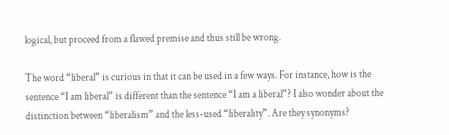logical, but proceed from a flawed premise and thus still be wrong.

The word “liberal” is curious in that it can be used in a few ways. For instance, how is the sentence “I am liberal” is different than the sentence “I am a liberal”? I also wonder about the distinction between “liberalism” and the less-used “liberality”. Are they synonyms?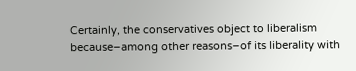Certainly, the conservatives object to liberalism because–among other reasons–of its liberality with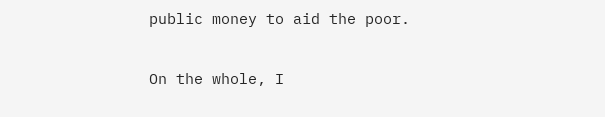public money to aid the poor.

On the whole, I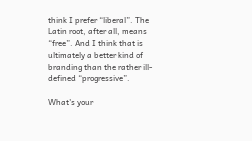think I prefer “liberal”. The Latin root, after all, means “free”. And I think that is ultimately a better kind of branding than the rather ill-defined “progressive”.

What's your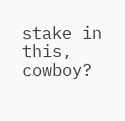stake in this, cowboy?